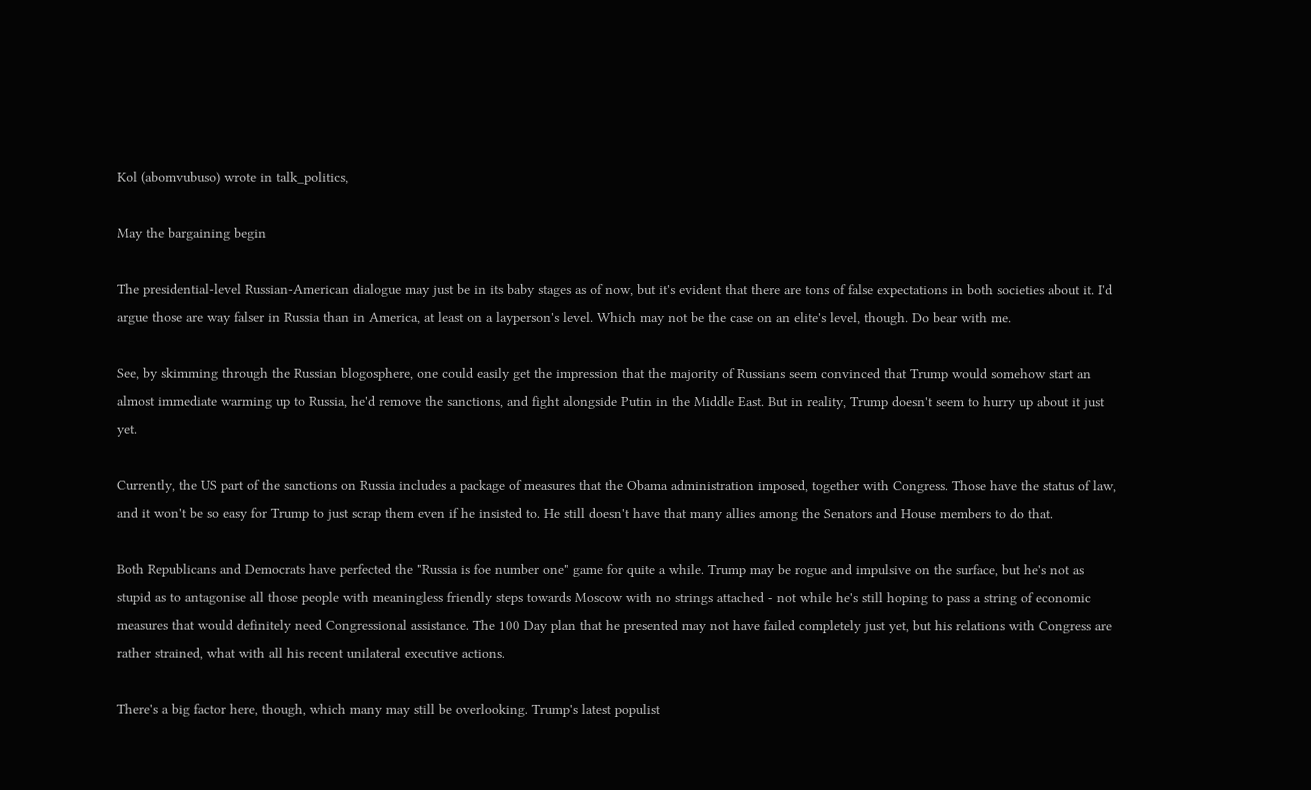Kol (abomvubuso) wrote in talk_politics,

May the bargaining begin

The presidential-level Russian-American dialogue may just be in its baby stages as of now, but it's evident that there are tons of false expectations in both societies about it. I'd argue those are way falser in Russia than in America, at least on a layperson's level. Which may not be the case on an elite's level, though. Do bear with me.

See, by skimming through the Russian blogosphere, one could easily get the impression that the majority of Russians seem convinced that Trump would somehow start an almost immediate warming up to Russia, he'd remove the sanctions, and fight alongside Putin in the Middle East. But in reality, Trump doesn't seem to hurry up about it just yet.

Currently, the US part of the sanctions on Russia includes a package of measures that the Obama administration imposed, together with Congress. Those have the status of law, and it won't be so easy for Trump to just scrap them even if he insisted to. He still doesn't have that many allies among the Senators and House members to do that.

Both Republicans and Democrats have perfected the "Russia is foe number one" game for quite a while. Trump may be rogue and impulsive on the surface, but he's not as stupid as to antagonise all those people with meaningless friendly steps towards Moscow with no strings attached - not while he's still hoping to pass a string of economic measures that would definitely need Congressional assistance. The 100 Day plan that he presented may not have failed completely just yet, but his relations with Congress are rather strained, what with all his recent unilateral executive actions.

There's a big factor here, though, which many may still be overlooking. Trump's latest populist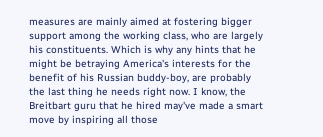measures are mainly aimed at fostering bigger support among the working class, who are largely his constituents. Which is why any hints that he might be betraying America's interests for the benefit of his Russian buddy-boy, are probably the last thing he needs right now. I know, the Breitbart guru that he hired may've made a smart move by inspiring all those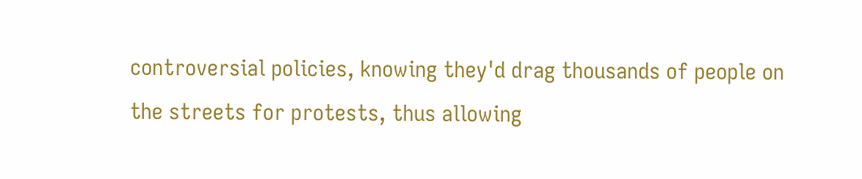controversial policies, knowing they'd drag thousands of people on the streets for protests, thus allowing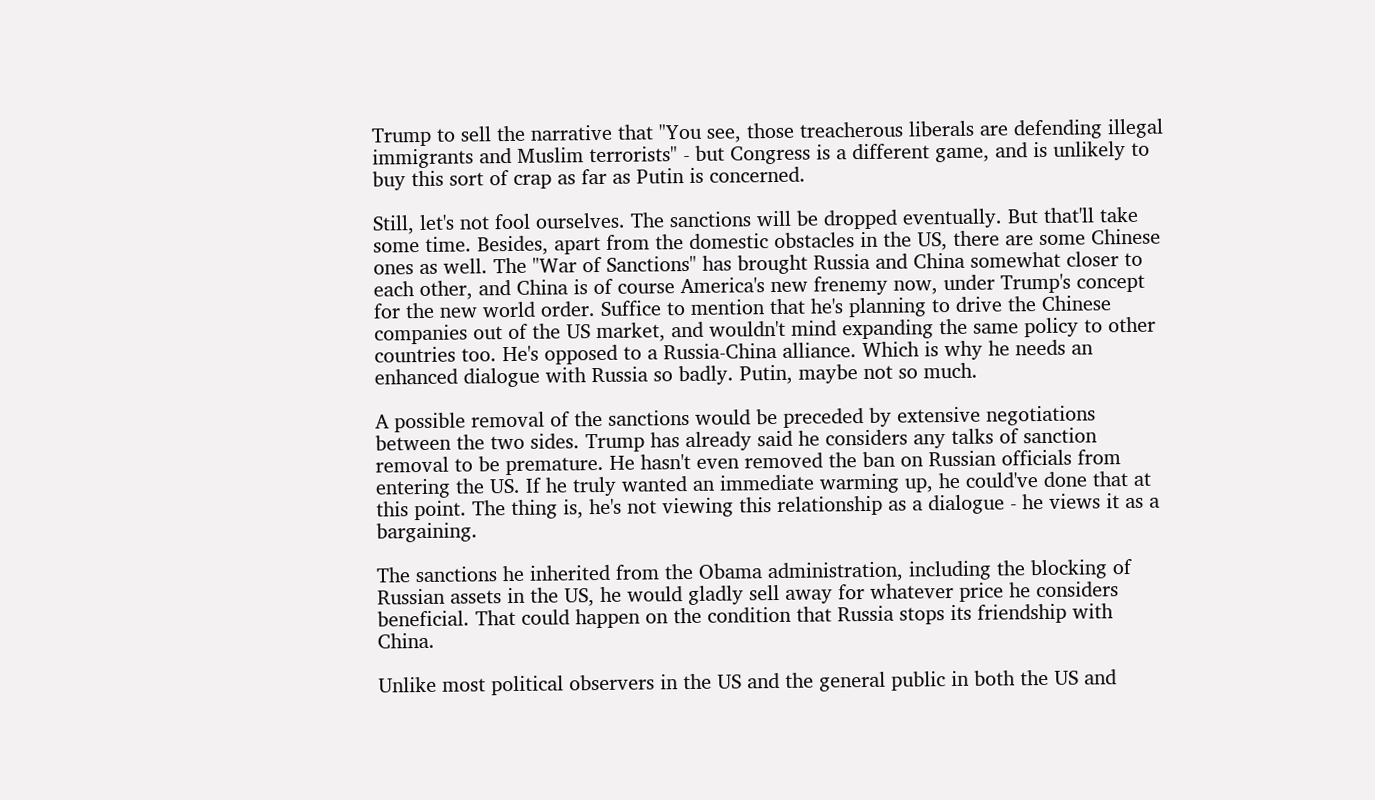Trump to sell the narrative that "You see, those treacherous liberals are defending illegal immigrants and Muslim terrorists" - but Congress is a different game, and is unlikely to buy this sort of crap as far as Putin is concerned.

Still, let's not fool ourselves. The sanctions will be dropped eventually. But that'll take some time. Besides, apart from the domestic obstacles in the US, there are some Chinese ones as well. The "War of Sanctions" has brought Russia and China somewhat closer to each other, and China is of course America's new frenemy now, under Trump's concept for the new world order. Suffice to mention that he's planning to drive the Chinese companies out of the US market, and wouldn't mind expanding the same policy to other countries too. He's opposed to a Russia-China alliance. Which is why he needs an enhanced dialogue with Russia so badly. Putin, maybe not so much.

A possible removal of the sanctions would be preceded by extensive negotiations between the two sides. Trump has already said he considers any talks of sanction removal to be premature. He hasn't even removed the ban on Russian officials from entering the US. If he truly wanted an immediate warming up, he could've done that at this point. The thing is, he's not viewing this relationship as a dialogue - he views it as a bargaining.

The sanctions he inherited from the Obama administration, including the blocking of Russian assets in the US, he would gladly sell away for whatever price he considers beneficial. That could happen on the condition that Russia stops its friendship with China.

Unlike most political observers in the US and the general public in both the US and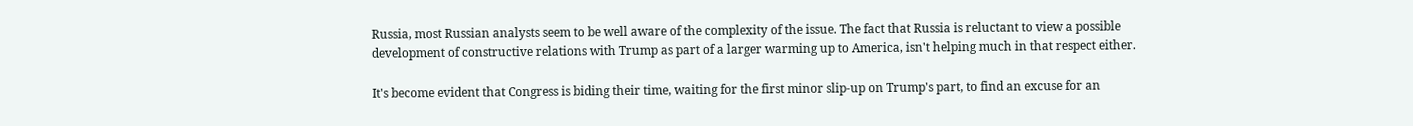Russia, most Russian analysts seem to be well aware of the complexity of the issue. The fact that Russia is reluctant to view a possible development of constructive relations with Trump as part of a larger warming up to America, isn't helping much in that respect either.

It's become evident that Congress is biding their time, waiting for the first minor slip-up on Trump's part, to find an excuse for an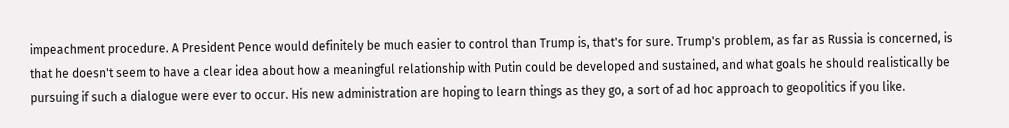impeachment procedure. A President Pence would definitely be much easier to control than Trump is, that's for sure. Trump's problem, as far as Russia is concerned, is that he doesn't seem to have a clear idea about how a meaningful relationship with Putin could be developed and sustained, and what goals he should realistically be pursuing if such a dialogue were ever to occur. His new administration are hoping to learn things as they go, a sort of ad hoc approach to geopolitics if you like.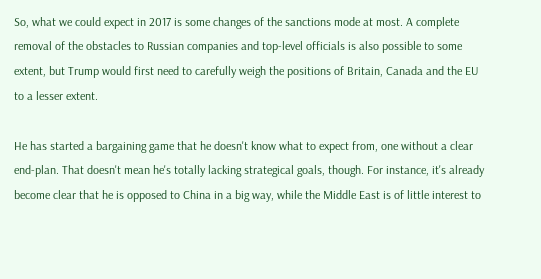So, what we could expect in 2017 is some changes of the sanctions mode at most. A complete removal of the obstacles to Russian companies and top-level officials is also possible to some extent, but Trump would first need to carefully weigh the positions of Britain, Canada and the EU to a lesser extent.

He has started a bargaining game that he doesn't know what to expect from, one without a clear end-plan. That doesn't mean he's totally lacking strategical goals, though. For instance, it's already become clear that he is opposed to China in a big way, while the Middle East is of little interest to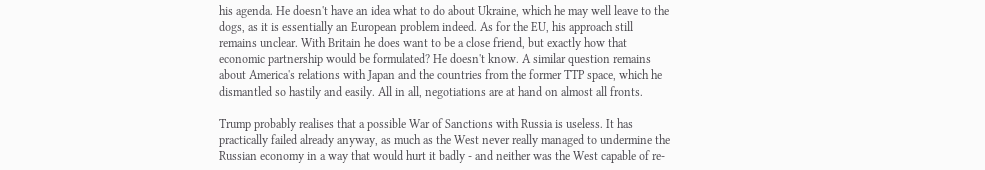his agenda. He doesn't have an idea what to do about Ukraine, which he may well leave to the dogs, as it is essentially an European problem indeed. As for the EU, his approach still remains unclear. With Britain he does want to be a close friend, but exactly how that economic partnership would be formulated? He doesn't know. A similar question remains about America's relations with Japan and the countries from the former TTP space, which he dismantled so hastily and easily. All in all, negotiations are at hand on almost all fronts.

Trump probably realises that a possible War of Sanctions with Russia is useless. It has practically failed already anyway, as much as the West never really managed to undermine the Russian economy in a way that would hurt it badly - and neither was the West capable of re-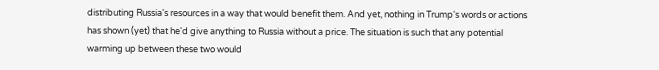distributing Russia's resources in a way that would benefit them. And yet, nothing in Trump's words or actions has shown (yet) that he'd give anything to Russia without a price. The situation is such that any potential warming up between these two would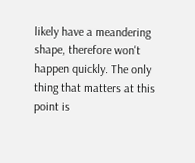likely have a meandering shape, therefore won't happen quickly. The only thing that matters at this point is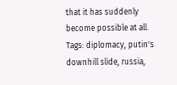that it has suddenly become possible at all.
Tags: diplomacy, putin's downhill slide, russia,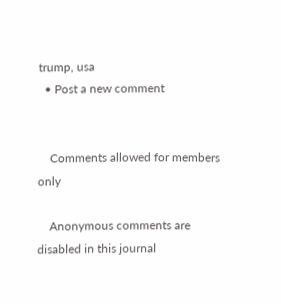trump, usa
  • Post a new comment


    Comments allowed for members only

    Anonymous comments are disabled in this journal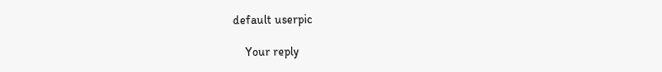default userpic

    Your reply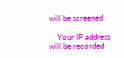will be screened

    Your IP address will be recorded